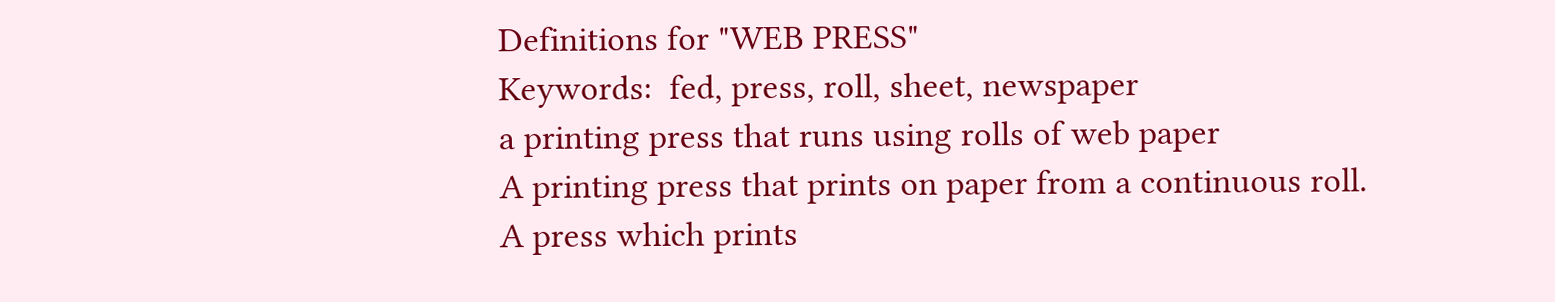Definitions for "WEB PRESS"
Keywords:  fed, press, roll, sheet, newspaper
a printing press that runs using rolls of web paper
A printing press that prints on paper from a continuous roll.
A press which prints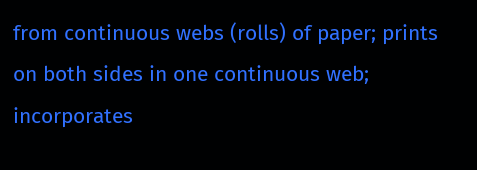from continuous webs (rolls) of paper; prints on both sides in one continuous web; incorporates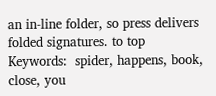an in-line folder, so press delivers folded signatures. to top
Keywords:  spider, happens, book, close, you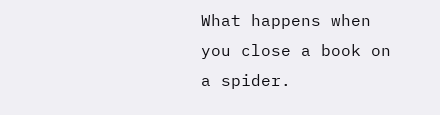What happens when you close a book on a spider.